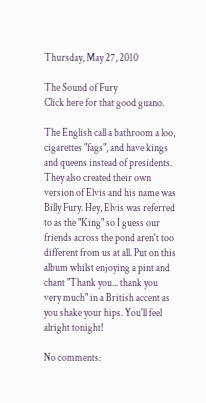Thursday, May 27, 2010

The Sound of Fury
Click here for that good guano.

The English call a bathroom a loo, cigarettes "fags", and have kings and queens instead of presidents. They also created their own version of Elvis and his name was Billy Fury. Hey, Elvis was referred to as the "King" so I guess our friends across the pond aren't too different from us at all. Put on this album whilst enjoying a pint and chant "Thank you... thank you very much" in a British accent as you shake your hips. You'll feel alright tonight!

No comments: